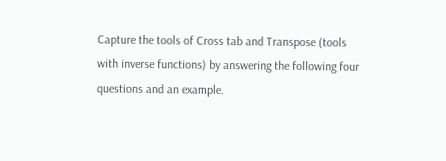Capture the tools of Cross tab and Transpose (tools with inverse functions) by answering the following four questions and an example.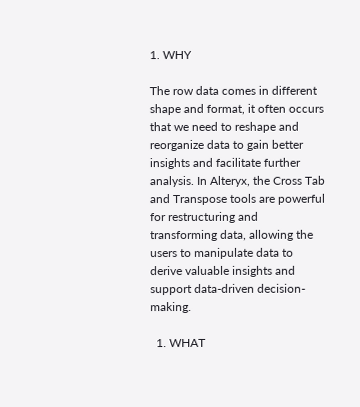1. WHY

The row data comes in different shape and format, it often occurs that we need to reshape and reorganize data to gain better insights and facilitate further analysis. In Alteryx, the Cross Tab and Transpose tools are powerful for restructuring and transforming data, allowing the users to manipulate data to derive valuable insights and support data-driven decision-making.

  1. WHAT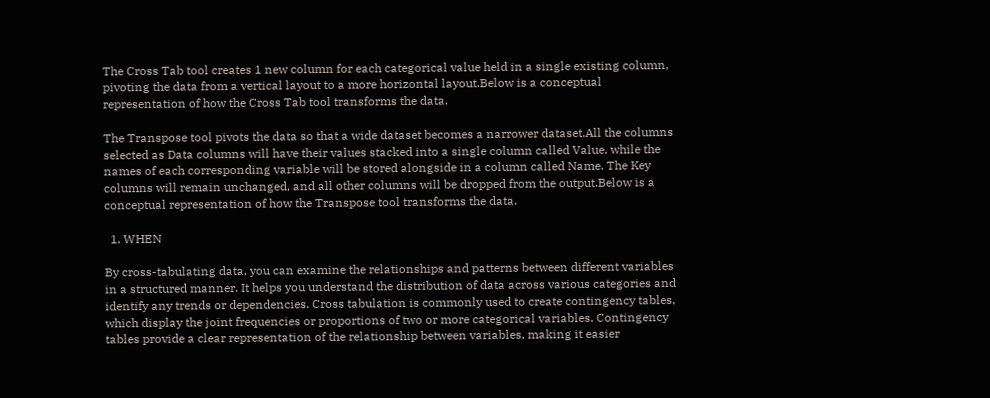The Cross Tab tool creates 1 new column for each categorical value held in a single existing column, pivoting the data from a vertical layout to a more horizontal layout.Below is a conceptual representation of how the Cross Tab tool transforms the data.

The Transpose tool pivots the data so that a wide dataset becomes a narrower dataset.All the columns selected as Data columns will have their values stacked into a single column called Value, while the names of each corresponding variable will be stored alongside in a column called Name. The Key columns will remain unchanged, and all other columns will be dropped from the output.Below is a conceptual representation of how the Transpose tool transforms the data.

  1. WHEN

By cross-tabulating data, you can examine the relationships and patterns between different variables in a structured manner. It helps you understand the distribution of data across various categories and identify any trends or dependencies. Cross tabulation is commonly used to create contingency tables, which display the joint frequencies or proportions of two or more categorical variables. Contingency tables provide a clear representation of the relationship between variables, making it easier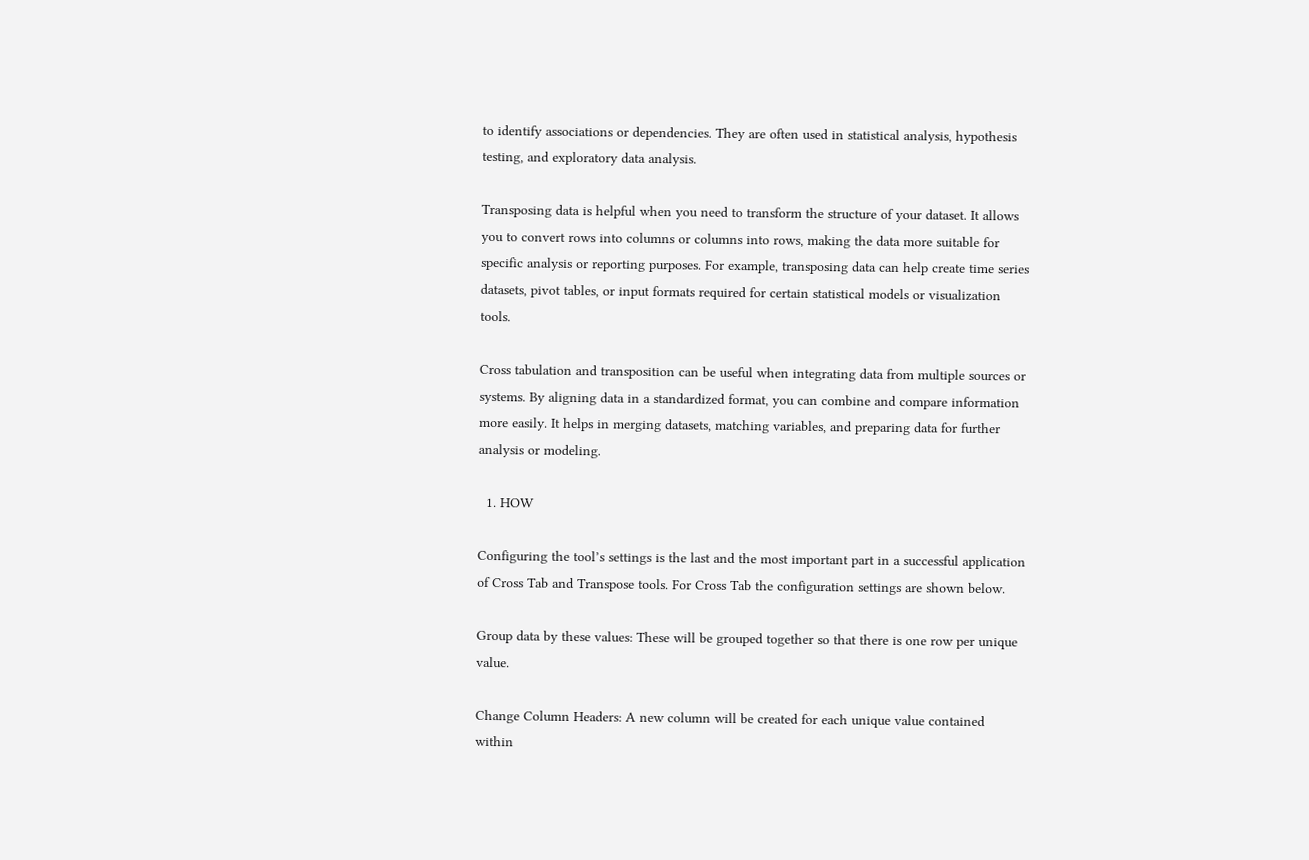to identify associations or dependencies. They are often used in statistical analysis, hypothesis testing, and exploratory data analysis.

Transposing data is helpful when you need to transform the structure of your dataset. It allows you to convert rows into columns or columns into rows, making the data more suitable for specific analysis or reporting purposes. For example, transposing data can help create time series datasets, pivot tables, or input formats required for certain statistical models or visualization tools.

Cross tabulation and transposition can be useful when integrating data from multiple sources or systems. By aligning data in a standardized format, you can combine and compare information more easily. It helps in merging datasets, matching variables, and preparing data for further analysis or modeling.

  1. HOW

Configuring the tool’s settings is the last and the most important part in a successful application of Cross Tab and Transpose tools. For Cross Tab the configuration settings are shown below.

Group data by these values: These will be grouped together so that there is one row per unique value.

Change Column Headers: A new column will be created for each unique value contained within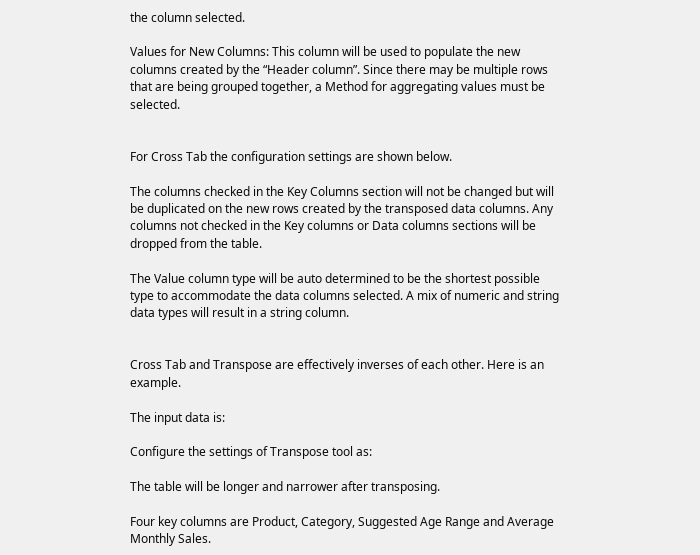the column selected.

Values for New Columns: This column will be used to populate the new columns created by the “Header column”. Since there may be multiple rows that are being grouped together, a Method for aggregating values must be selected.


For Cross Tab the configuration settings are shown below.

The columns checked in the Key Columns section will not be changed but will be duplicated on the new rows created by the transposed data columns. Any columns not checked in the Key columns or Data columns sections will be dropped from the table.

The Value column type will be auto determined to be the shortest possible type to accommodate the data columns selected. A mix of numeric and string data types will result in a string column.


Cross Tab and Transpose are effectively inverses of each other. Here is an example.

The input data is:

Configure the settings of Transpose tool as:

The table will be longer and narrower after transposing.

Four key columns are Product, Category, Suggested Age Range and Average Monthly Sales.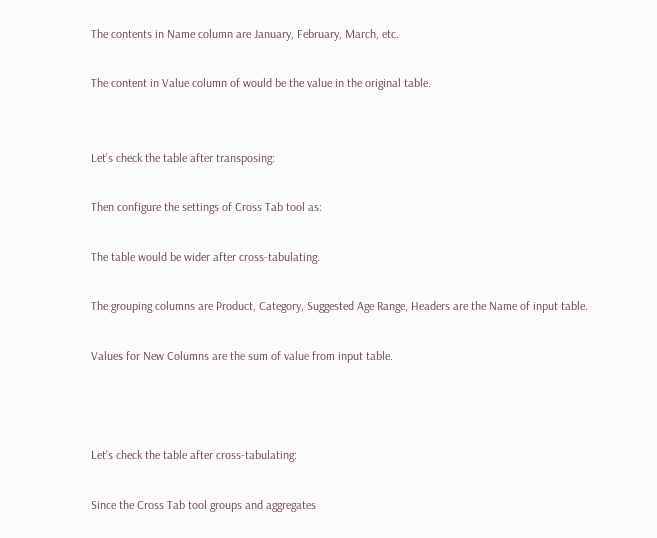The contents in Name column are January, February, March, etc.

The content in Value column of would be the value in the original table.


Let’s check the table after transposing:

Then configure the settings of Cross Tab tool as:

The table would be wider after cross-tabulating.

The grouping columns are Product, Category, Suggested Age Range, Headers are the Name of input table.

Values for New Columns are the sum of value from input table.



Let’s check the table after cross-tabulating:

Since the Cross Tab tool groups and aggregates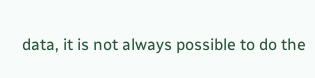data, it is not always possible to do the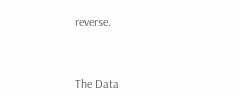reverse.



The Data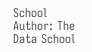School
Author: The Data School